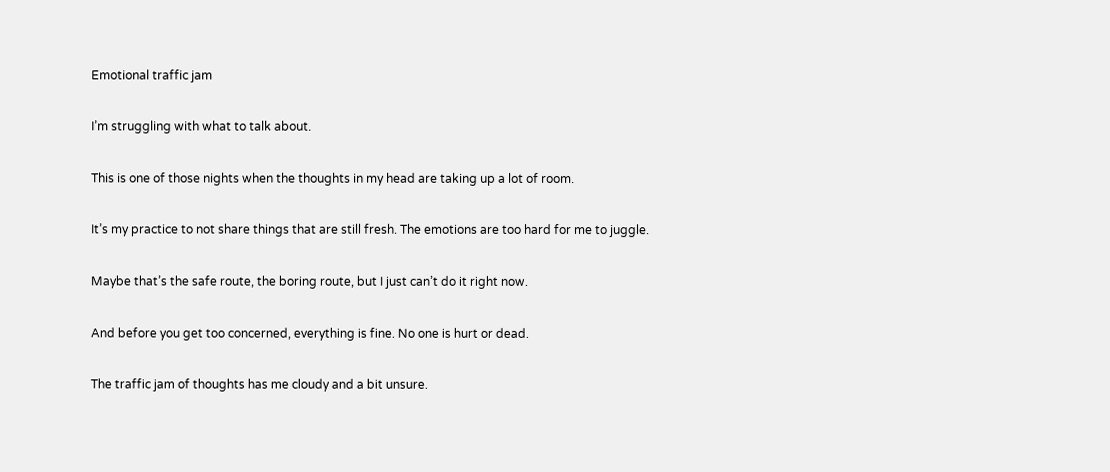Emotional traffic jam

I’m struggling with what to talk about.

This is one of those nights when the thoughts in my head are taking up a lot of room.

It’s my practice to not share things that are still fresh. The emotions are too hard for me to juggle.

Maybe that’s the safe route, the boring route, but I just can’t do it right now.

And before you get too concerned, everything is fine. No one is hurt or dead.

The traffic jam of thoughts has me cloudy and a bit unsure.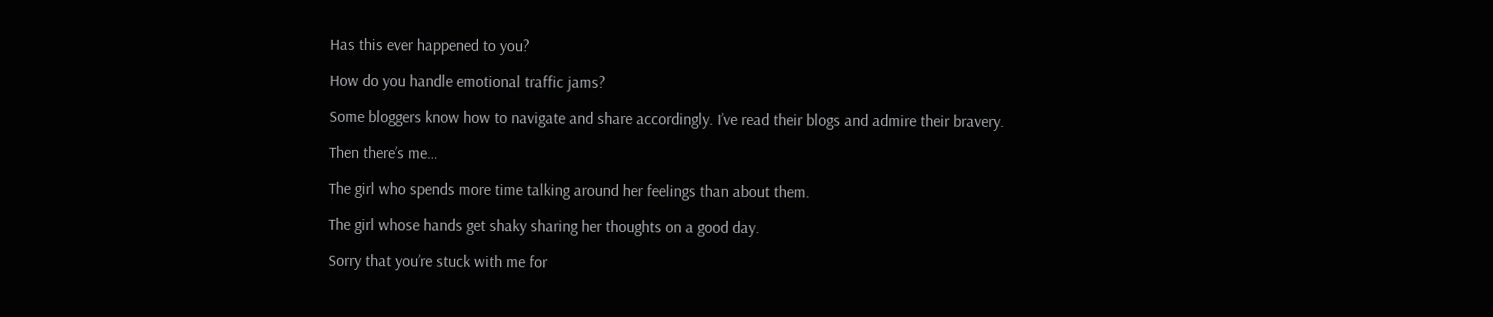Has this ever happened to you?

How do you handle emotional traffic jams?

Some bloggers know how to navigate and share accordingly. I’ve read their blogs and admire their bravery.

Then there’s me…

The girl who spends more time talking around her feelings than about them.

The girl whose hands get shaky sharing her thoughts on a good day.

Sorry that you’re stuck with me for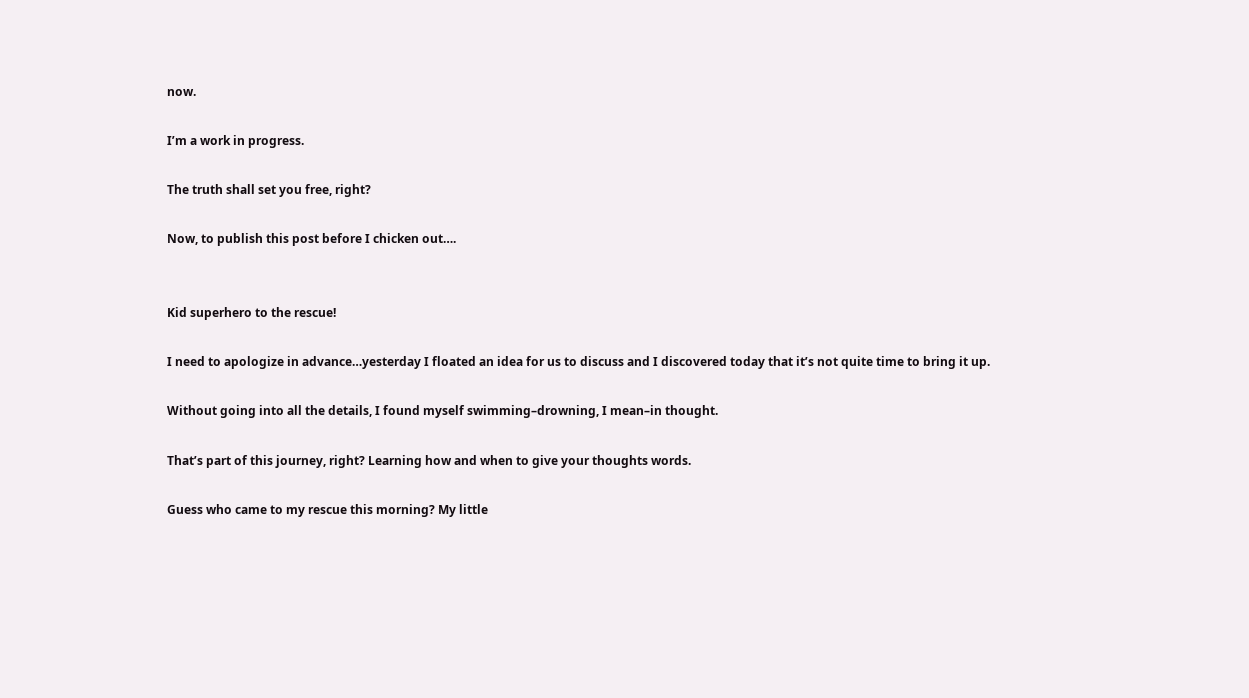now.

I’m a work in progress.

The truth shall set you free, right?

Now, to publish this post before I chicken out….


Kid superhero to the rescue!

I need to apologize in advance…yesterday I floated an idea for us to discuss and I discovered today that it’s not quite time to bring it up.

Without going into all the details, I found myself swimming–drowning, I mean–in thought.

That’s part of this journey, right? Learning how and when to give your thoughts words.

Guess who came to my rescue this morning? My little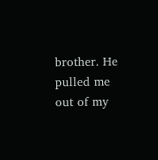brother. He pulled me out of my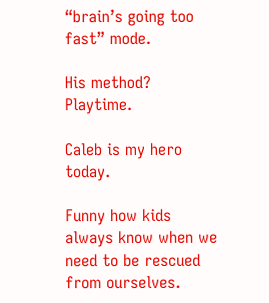“brain’s going too fast” mode.

His method? Playtime.

Caleb is my hero today.

Funny how kids always know when we need to be rescued from ourselves.